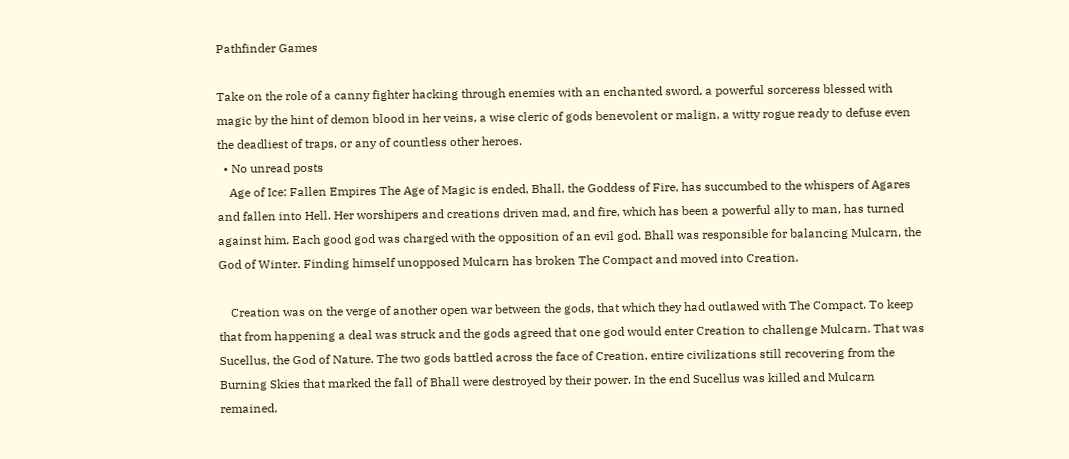Pathfinder Games

Take on the role of a canny fighter hacking through enemies with an enchanted sword, a powerful sorceress blessed with magic by the hint of demon blood in her veins, a wise cleric of gods benevolent or malign, a witty rogue ready to defuse even the deadliest of traps, or any of countless other heroes.
  • No unread posts
    Age of Ice: Fallen Empires The Age of Magic is ended, Bhall, the Goddess of Fire, has succumbed to the whispers of Agares and fallen into Hell. Her worshipers and creations driven mad, and fire, which has been a powerful ally to man, has turned against him. Each good god was charged with the opposition of an evil god. Bhall was responsible for balancing Mulcarn, the God of Winter. Finding himself unopposed Mulcarn has broken The Compact and moved into Creation.

    Creation was on the verge of another open war between the gods, that which they had outlawed with The Compact. To keep that from happening a deal was struck and the gods agreed that one god would enter Creation to challenge Mulcarn. That was Sucellus, the God of Nature. The two gods battled across the face of Creation, entire civilizations still recovering from the Burning Skies that marked the fall of Bhall were destroyed by their power. In the end Sucellus was killed and Mulcarn remained.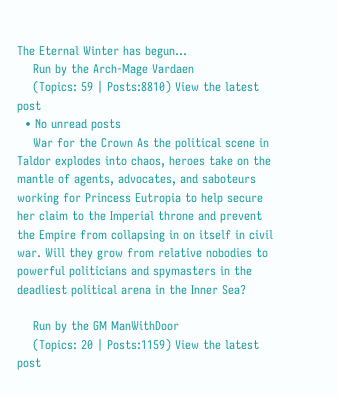The Eternal Winter has begun...
    Run by the Arch-Mage Vardaen
    (Topics: 59 | Posts:8810) View the latest post
  • No unread posts
    War for the Crown As the political scene in Taldor explodes into chaos, heroes take on the mantle of agents, advocates, and saboteurs working for Princess Eutropia to help secure her claim to the Imperial throne and prevent the Empire from collapsing in on itself in civil war. Will they grow from relative nobodies to powerful politicians and spymasters in the deadliest political arena in the Inner Sea?

    Run by the GM ManWithDoor
    (Topics: 20 | Posts:1159) View the latest post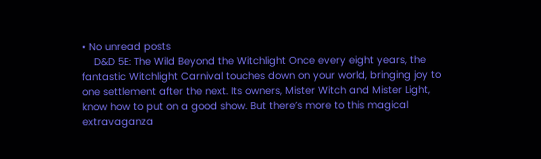• No unread posts
    D&D 5E: The Wild Beyond the Witchlight Once every eight years, the fantastic Witchlight Carnival touches down on your world, bringing joy to one settlement after the next. Its owners, Mister Witch and Mister Light, know how to put on a good show. But there’s more to this magical extravaganza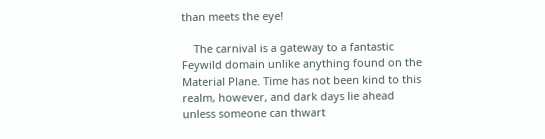than meets the eye!

    The carnival is a gateway to a fantastic Feywild domain unlike anything found on the Material Plane. Time has not been kind to this realm, however, and dark days lie ahead unless someone can thwart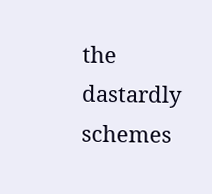the dastardly schemes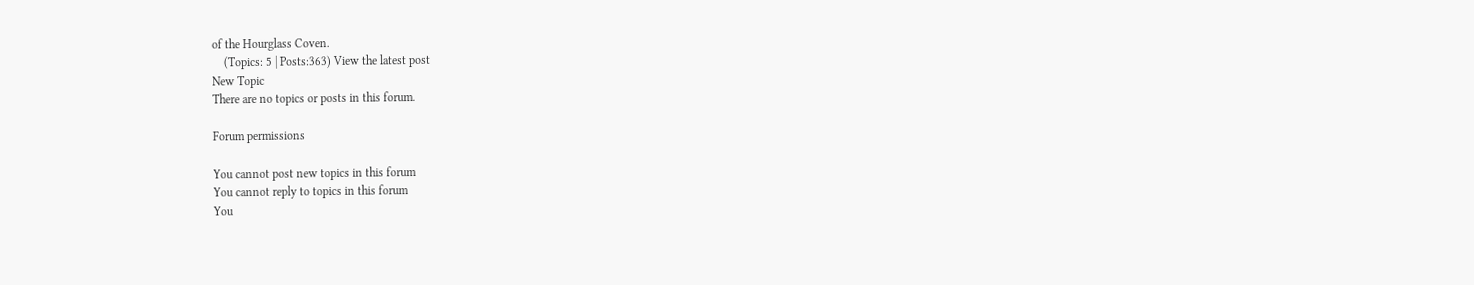of the Hourglass Coven.
    (Topics: 5 | Posts:363) View the latest post
New Topic
There are no topics or posts in this forum.

Forum permissions

You cannot post new topics in this forum
You cannot reply to topics in this forum
You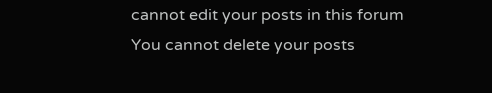cannot edit your posts in this forum
You cannot delete your posts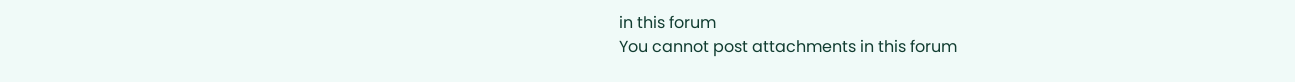in this forum
You cannot post attachments in this forum